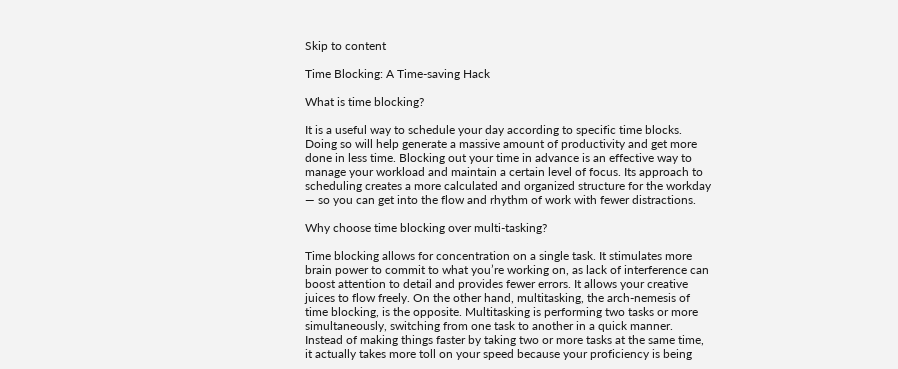Skip to content

Time Blocking: A Time-saving Hack

What is time blocking?

It is a useful way to schedule your day according to specific time blocks. Doing so will help generate a massive amount of productivity and get more done in less time. Blocking out your time in advance is an effective way to manage your workload and maintain a certain level of focus. Its approach to scheduling creates a more calculated and organized structure for the workday — so you can get into the flow and rhythm of work with fewer distractions.

Why choose time blocking over multi-tasking?

Time blocking allows for concentration on a single task. It stimulates more brain power to commit to what you’re working on, as lack of interference can boost attention to detail and provides fewer errors. It allows your creative juices to flow freely. On the other hand, multitasking, the arch-nemesis of time blocking, is the opposite. Multitasking is performing two tasks or more simultaneously, switching from one task to another in a quick manner. Instead of making things faster by taking two or more tasks at the same time, it actually takes more toll on your speed because your proficiency is being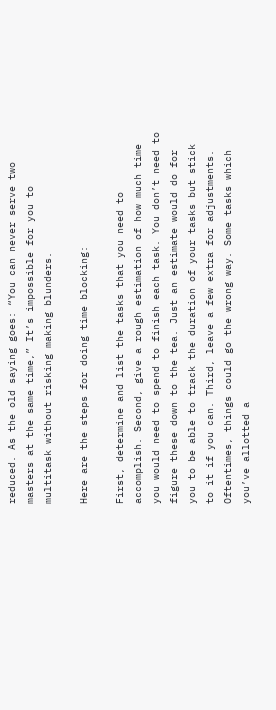reduced. As the old saying goes: “You can never serve two masters at the same time,” It’s impossible for you to multitask without risking making blunders.

Here are the steps for doing time blocking:

First, determine and list the tasks that you need to accomplish. Second, give a rough estimation of how much time you would need to spend to finish each task. You don’t need to figure these down to the tea. Just an estimate would do for you to be able to track the duration of your tasks but stick to it if you can. Third, leave a few extra for adjustments. Oftentimes, things could go the wrong way. Some tasks which you’ve allotted a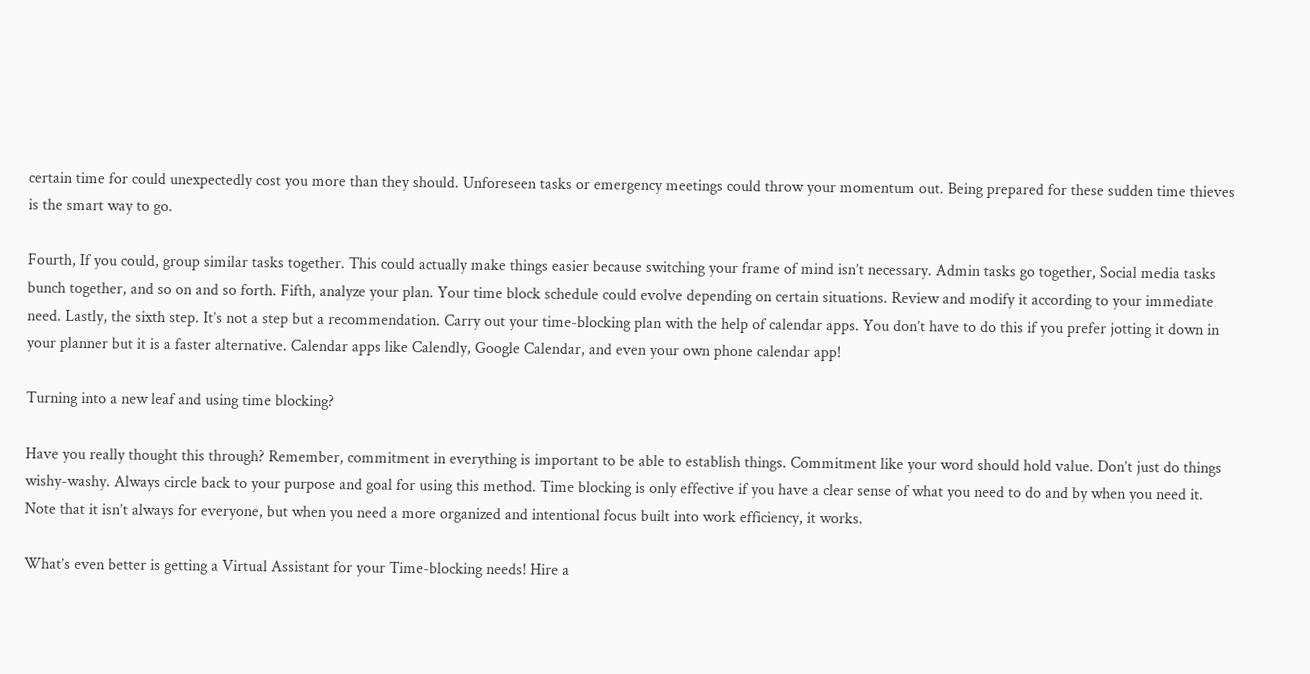certain time for could unexpectedly cost you more than they should. Unforeseen tasks or emergency meetings could throw your momentum out. Being prepared for these sudden time thieves is the smart way to go.

Fourth, If you could, group similar tasks together. This could actually make things easier because switching your frame of mind isn’t necessary. Admin tasks go together, Social media tasks bunch together, and so on and so forth. Fifth, analyze your plan. Your time block schedule could evolve depending on certain situations. Review and modify it according to your immediate need. Lastly, the sixth step. It’s not a step but a recommendation. Carry out your time-blocking plan with the help of calendar apps. You don’t have to do this if you prefer jotting it down in your planner but it is a faster alternative. Calendar apps like Calendly, Google Calendar, and even your own phone calendar app!

Turning into a new leaf and using time blocking?

Have you really thought this through? Remember, commitment in everything is important to be able to establish things. Commitment like your word should hold value. Don’t just do things wishy-washy. Always circle back to your purpose and goal for using this method. Time blocking is only effective if you have a clear sense of what you need to do and by when you need it. Note that it isn’t always for everyone, but when you need a more organized and intentional focus built into work efficiency, it works.

What’s even better is getting a Virtual Assistant for your Time-blocking needs! Hire a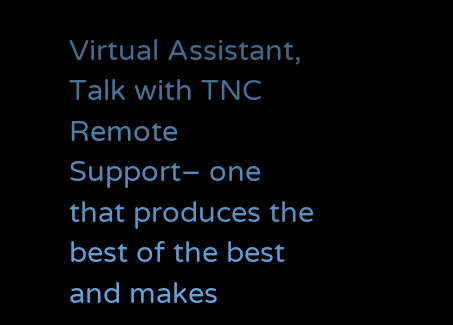Virtual Assistant, Talk with TNC Remote Support– one that produces the best of the best and makes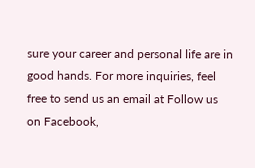sure your career and personal life are in good hands. For more inquiries, feel free to send us an email at Follow us on Facebook,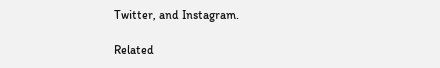Twitter, and Instagram.

Related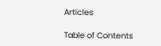Articles

Table of Contents